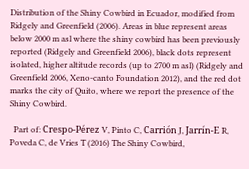Distribution of the Shiny Cowbird in Ecuador, modified from Ridgely and Greenfield (2006). Areas in blue represent areas below 2000 m asl where the shiny cowbird has been previously reported (Ridgely and Greenfield 2006), black dots represent isolated, higher altitude records (up to 2700 m asl) (Ridgely and Greenfield 2006, Xeno-canto Foundation 2012), and the red dot marks the city of Quito, where we report the presence of the Shiny Cowbird.

  Part of: Crespo-Pérez V, Pinto C, Carrión J, Jarrín-E R, Poveda C, de Vries T (2016) The Shiny Cowbird,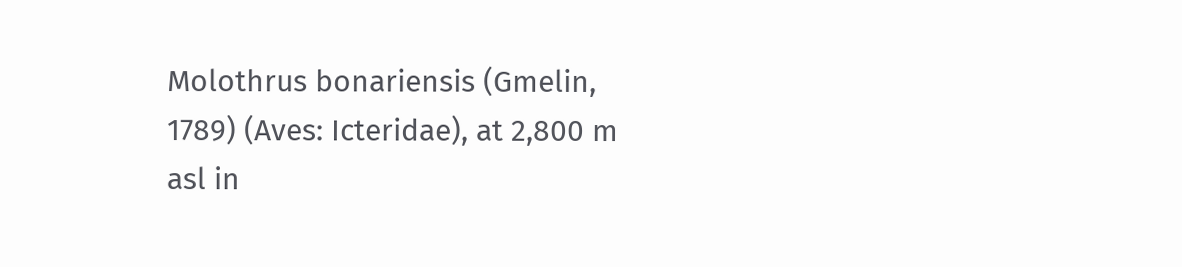Molothrus bonariensis (Gmelin, 1789) (Aves: Icteridae), at 2,800 m asl in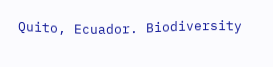Quito, Ecuador. Biodiversity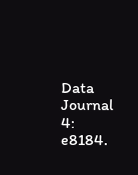Data Journal 4: e8184.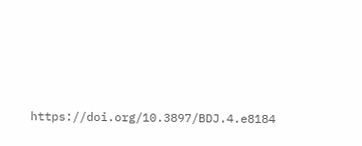https://doi.org/10.3897/BDJ.4.e8184